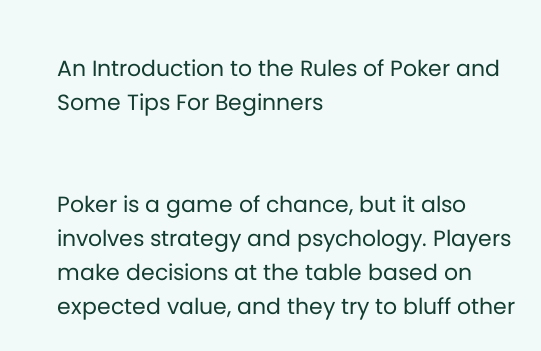An Introduction to the Rules of Poker and Some Tips For Beginners


Poker is a game of chance, but it also involves strategy and psychology. Players make decisions at the table based on expected value, and they try to bluff other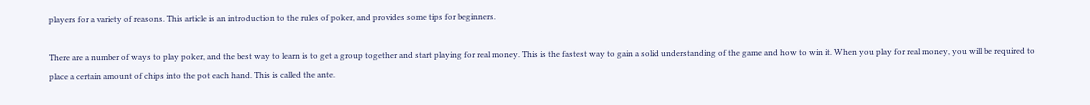players for a variety of reasons. This article is an introduction to the rules of poker, and provides some tips for beginners.

There are a number of ways to play poker, and the best way to learn is to get a group together and start playing for real money. This is the fastest way to gain a solid understanding of the game and how to win it. When you play for real money, you will be required to place a certain amount of chips into the pot each hand. This is called the ante.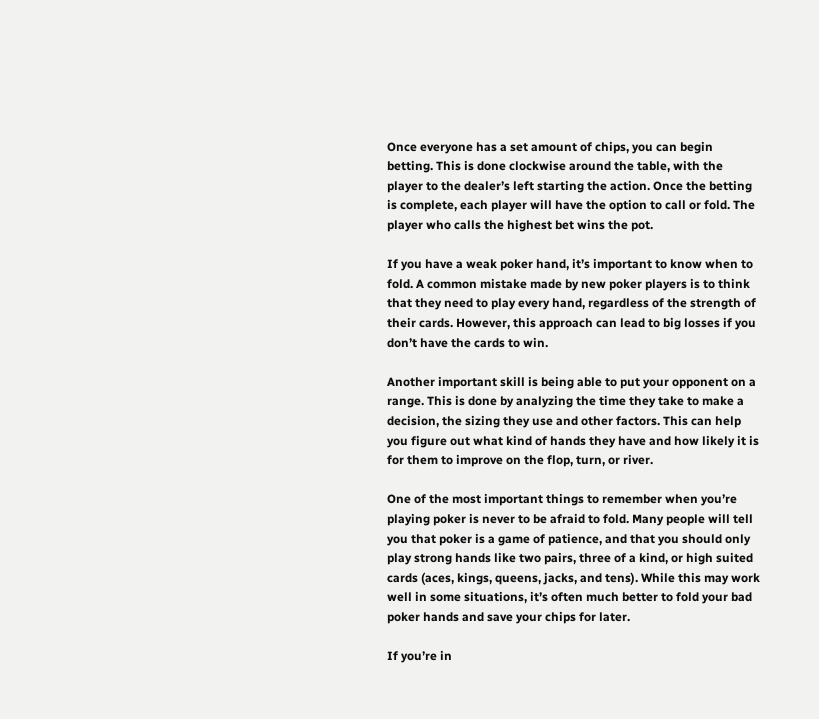Once everyone has a set amount of chips, you can begin betting. This is done clockwise around the table, with the player to the dealer’s left starting the action. Once the betting is complete, each player will have the option to call or fold. The player who calls the highest bet wins the pot.

If you have a weak poker hand, it’s important to know when to fold. A common mistake made by new poker players is to think that they need to play every hand, regardless of the strength of their cards. However, this approach can lead to big losses if you don’t have the cards to win.

Another important skill is being able to put your opponent on a range. This is done by analyzing the time they take to make a decision, the sizing they use and other factors. This can help you figure out what kind of hands they have and how likely it is for them to improve on the flop, turn, or river.

One of the most important things to remember when you’re playing poker is never to be afraid to fold. Many people will tell you that poker is a game of patience, and that you should only play strong hands like two pairs, three of a kind, or high suited cards (aces, kings, queens, jacks, and tens). While this may work well in some situations, it’s often much better to fold your bad poker hands and save your chips for later.

If you’re in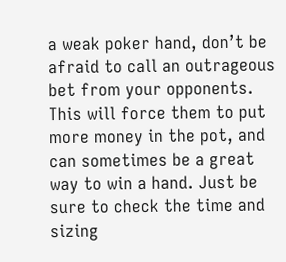a weak poker hand, don’t be afraid to call an outrageous bet from your opponents. This will force them to put more money in the pot, and can sometimes be a great way to win a hand. Just be sure to check the time and sizing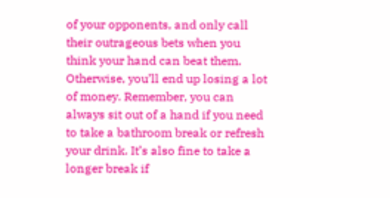of your opponents, and only call their outrageous bets when you think your hand can beat them. Otherwise, you’ll end up losing a lot of money. Remember, you can always sit out of a hand if you need to take a bathroom break or refresh your drink. It’s also fine to take a longer break if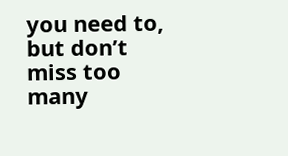you need to, but don’t miss too many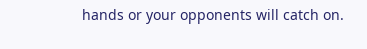hands or your opponents will catch on.